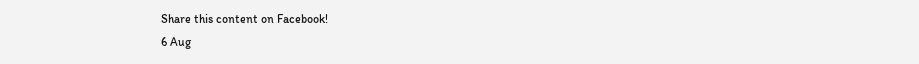Share this content on Facebook!
6 Aug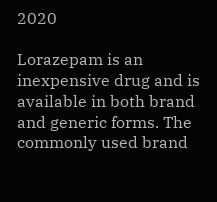2020

Lorazepam is an inexpensive drug and is available in both brand and generic forms. The commonly used brand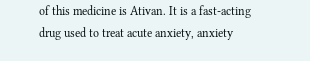of this medicine is Ativan. It is a fast-acting drug used to treat acute anxiety, anxiety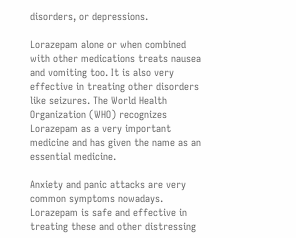disorders, or depressions.

Lorazepam alone or when combined with other medications treats nausea and vomiting too. It is also very effective in treating other disorders like seizures. The World Health Organization (WHO) recognizes Lorazepam as a very important medicine and has given the name as an essential medicine.

Anxiety and panic attacks are very common symptoms nowadays. Lorazepam is safe and effective in treating these and other distressing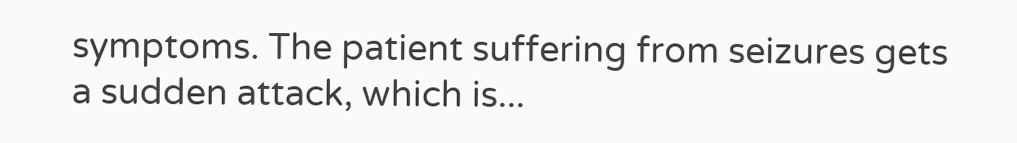symptoms. The patient suffering from seizures gets a sudden attack, which is...